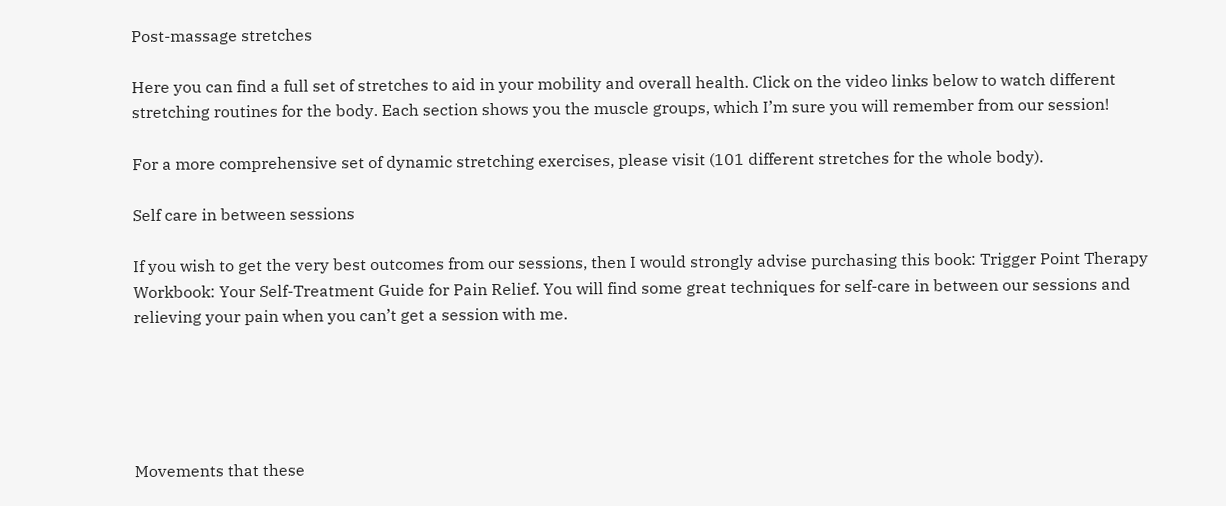Post-massage stretches

Here you can find a full set of stretches to aid in your mobility and overall health. Click on the video links below to watch different stretching routines for the body. Each section shows you the muscle groups, which I’m sure you will remember from our session!

For a more comprehensive set of dynamic stretching exercises, please visit (101 different stretches for the whole body).

Self care in between sessions

If you wish to get the very best outcomes from our sessions, then I would strongly advise purchasing this book: Trigger Point Therapy Workbook: Your Self-Treatment Guide for Pain Relief. You will find some great techniques for self-care in between our sessions and relieving your pain when you can’t get a session with me.





Movements that these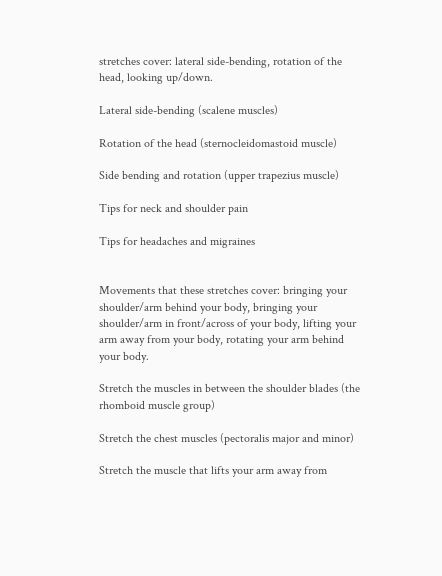stretches cover: lateral side-bending, rotation of the head, looking up/down.

Lateral side-bending (scalene muscles)

Rotation of the head (sternocleidomastoid muscle)

Side bending and rotation (upper trapezius muscle)

Tips for neck and shoulder pain

Tips for headaches and migraines


Movements that these stretches cover: bringing your shoulder/arm behind your body, bringing your shoulder/arm in front/across of your body, lifting your arm away from your body, rotating your arm behind your body.

Stretch the muscles in between the shoulder blades (the rhomboid muscle group)

Stretch the chest muscles (pectoralis major and minor)

Stretch the muscle that lifts your arm away from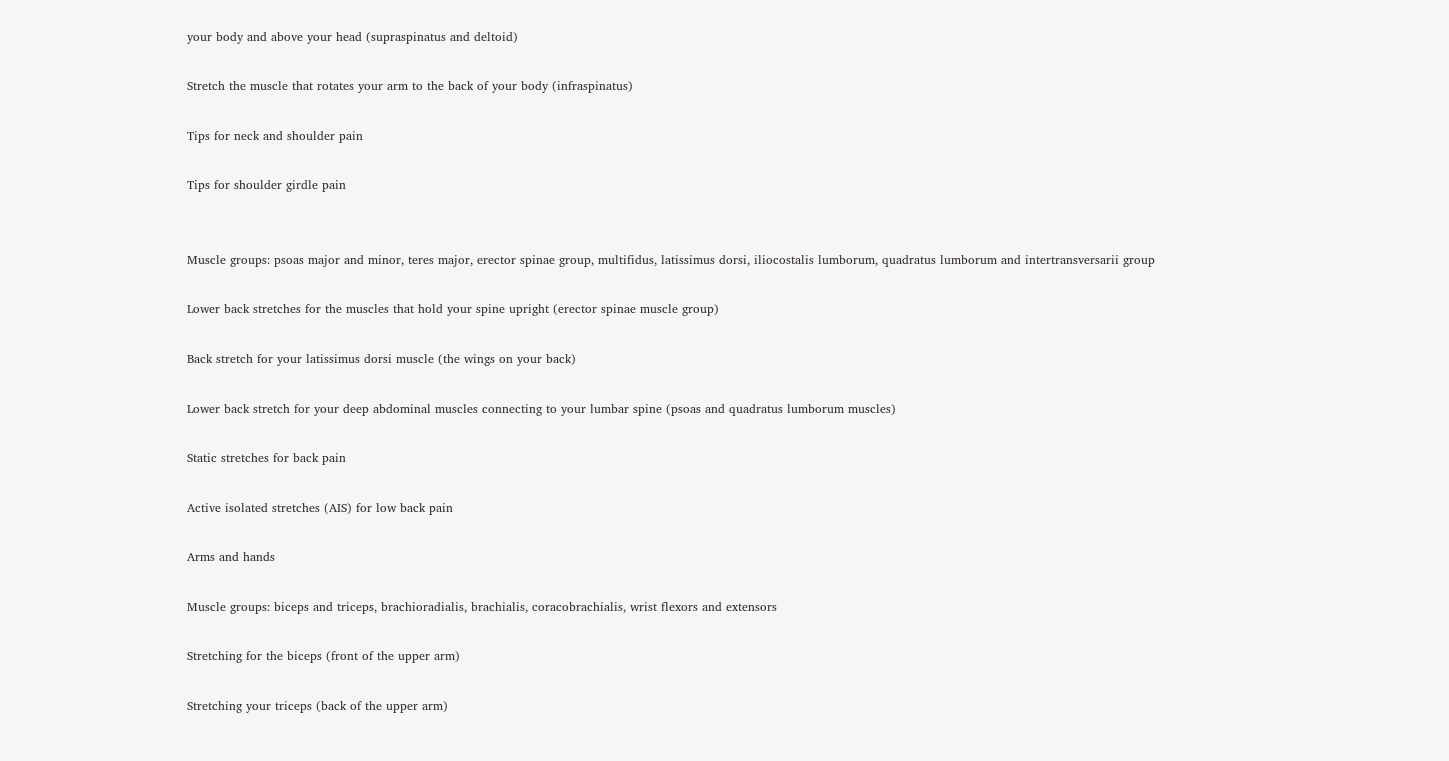your body and above your head (supraspinatus and deltoid)

Stretch the muscle that rotates your arm to the back of your body (infraspinatus)

Tips for neck and shoulder pain

Tips for shoulder girdle pain


Muscle groups: psoas major and minor, teres major, erector spinae group, multifidus, latissimus dorsi, iliocostalis lumborum, quadratus lumborum and intertransversarii group

Lower back stretches for the muscles that hold your spine upright (erector spinae muscle group)

Back stretch for your latissimus dorsi muscle (the wings on your back)

Lower back stretch for your deep abdominal muscles connecting to your lumbar spine (psoas and quadratus lumborum muscles)

Static stretches for back pain

Active isolated stretches (AIS) for low back pain

Arms and hands

Muscle groups: biceps and triceps, brachioradialis, brachialis, coracobrachialis, wrist flexors and extensors

Stretching for the biceps (front of the upper arm)

Stretching your triceps (back of the upper arm)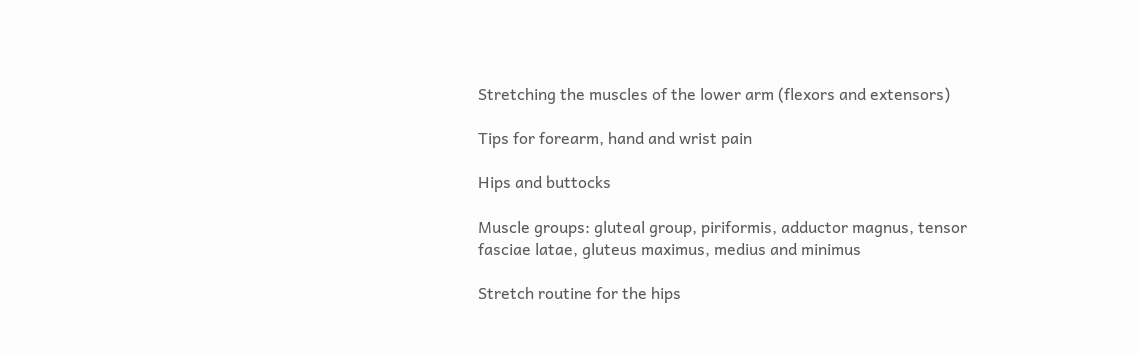Stretching the muscles of the lower arm (flexors and extensors)

Tips for forearm, hand and wrist pain

Hips and buttocks

Muscle groups: gluteal group, piriformis, adductor magnus, tensor fasciae latae, gluteus maximus, medius and minimus

Stretch routine for the hips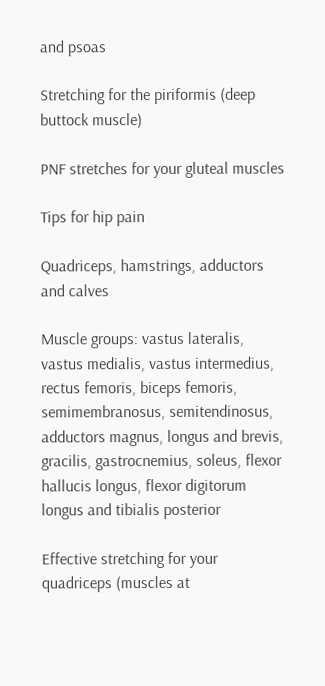and psoas

Stretching for the piriformis (deep buttock muscle)

PNF stretches for your gluteal muscles

Tips for hip pain

Quadriceps, hamstrings, adductors and calves

Muscle groups: vastus lateralis, vastus medialis, vastus intermedius, rectus femoris, biceps femoris, semimembranosus, semitendinosus, adductors magnus, longus and brevis, gracilis, gastrocnemius, soleus, flexor hallucis longus, flexor digitorum longus and tibialis posterior

Effective stretching for your quadriceps (muscles at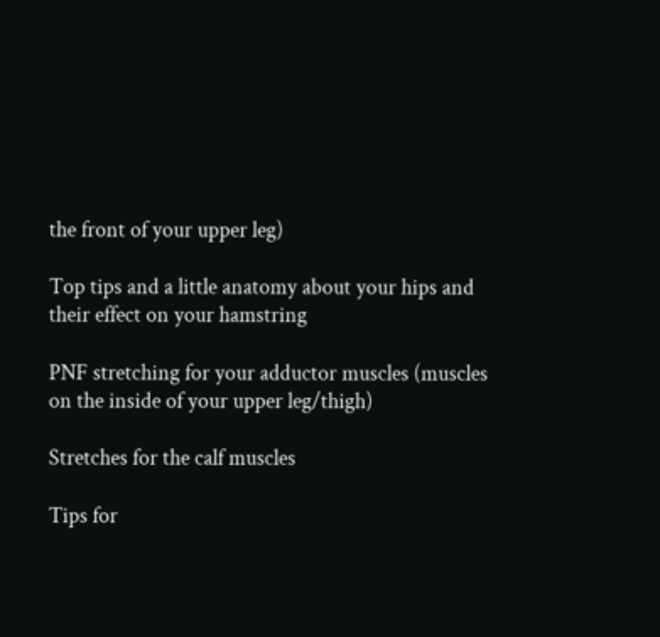the front of your upper leg)

Top tips and a little anatomy about your hips and their effect on your hamstring

PNF stretching for your adductor muscles (muscles on the inside of your upper leg/thigh)

Stretches for the calf muscles

Tips for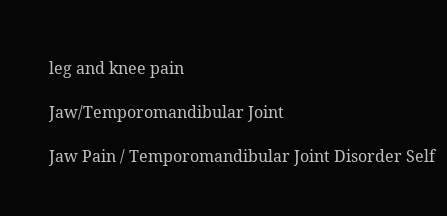leg and knee pain

Jaw/Temporomandibular Joint

Jaw Pain / Temporomandibular Joint Disorder Self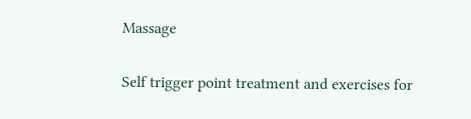Massage

Self trigger point treatment and exercises for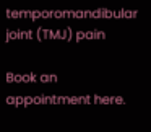temporomandibular joint (TMJ) pain

Book an appointment here.